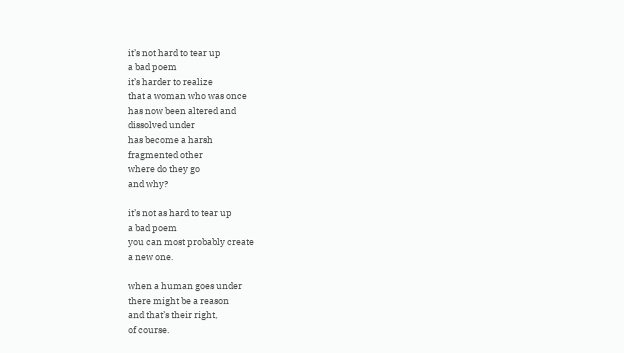it’s not hard to tear up
a bad poem
it’s harder to realize
that a woman who was once
has now been altered and
dissolved under
has become a harsh
fragmented other
where do they go
and why?

it’s not as hard to tear up
a bad poem
you can most probably create
a new one.

when a human goes under
there might be a reason
and that’s their right,
of course.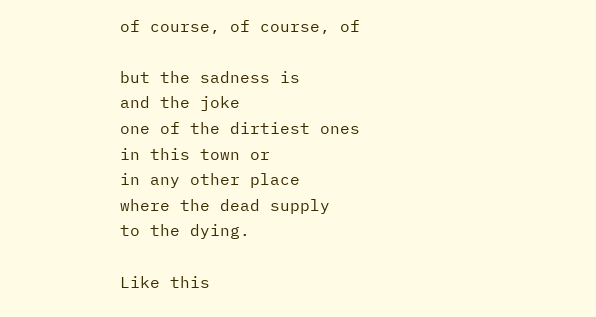of course, of course, of

but the sadness is
and the joke
one of the dirtiest ones
in this town or
in any other place
where the dead supply
to the dying.

Like this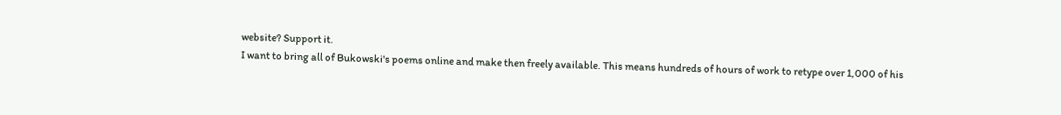website? Support it.
I want to bring all of Bukowski's poems online and make then freely available. This means hundreds of hours of work to retype over 1,000 of his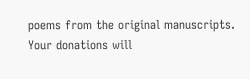poems from the original manuscripts. Your donations will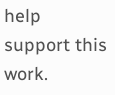help support this work.